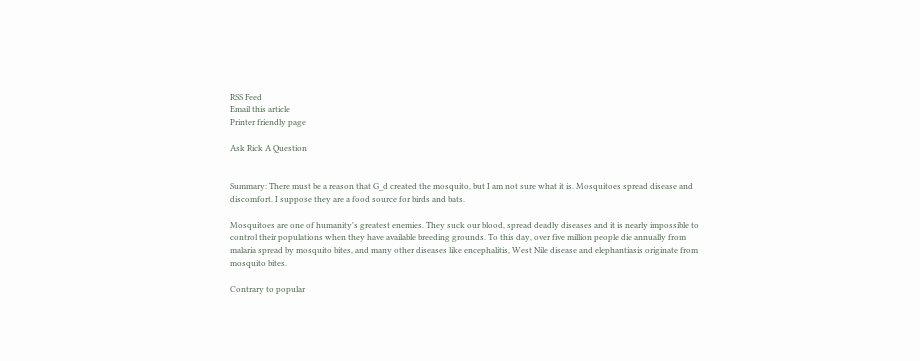RSS Feed
Email this article
Printer friendly page

Ask Rick A Question


Summary: There must be a reason that G_d created the mosquito, but I am not sure what it is. Mosquitoes spread disease and discomfort. I suppose they are a food source for birds and bats.

Mosquitoes are one of humanity's greatest enemies. They suck our blood, spread deadly diseases and it is nearly impossible to control their populations when they have available breeding grounds. To this day, over five million people die annually from malaria spread by mosquito bites, and many other diseases like encephalitis, West Nile disease and elephantiasis originate from mosquito bites.

Contrary to popular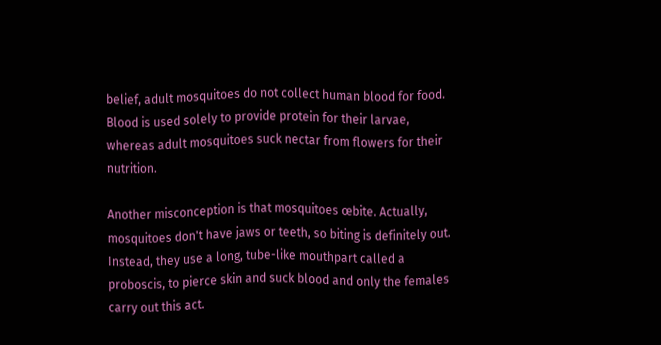belief, adult mosquitoes do not collect human blood for food. Blood is used solely to provide protein for their larvae, whereas adult mosquitoes suck nectar from flowers for their nutrition.

Another misconception is that mosquitoes œbite. Actually, mosquitoes don't have jaws or teeth, so biting is definitely out. Instead, they use a long, tube-like mouthpart called a proboscis, to pierce skin and suck blood and only the females carry out this act.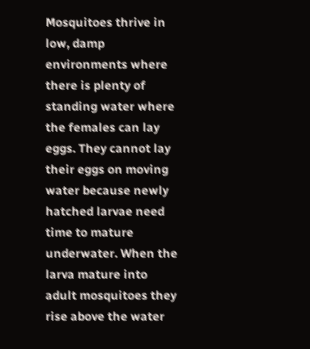Mosquitoes thrive in low, damp environments where there is plenty of standing water where the females can lay eggs. They cannot lay their eggs on moving water because newly hatched larvae need time to mature underwater. When the larva mature into adult mosquitoes they rise above the water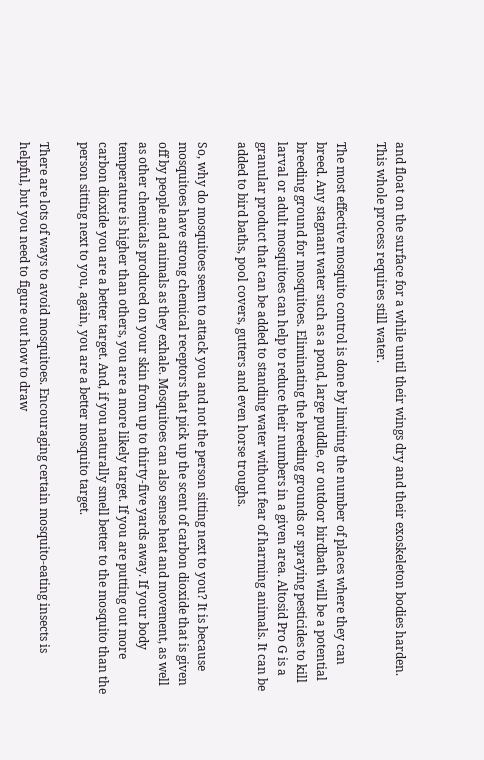and float on the surface for a while until their wings dry and their exoskeleton bodies harden. This whole process requires still water.

The most effective mosquito control is done by limiting the number of places where they can breed. Any stagnant water such as a pond, large puddle, or outdoor birdbath will be a potential breeding ground for mosquitoes. Eliminating the breeding grounds or spraying pesticides to kill larval or adult mosquitoes can help to reduce their numbers in a given area. Altosid Pro G is a granular product that can be added to standing water without fear of harming animals. It can be added to bird baths, pool covers, gutters and even horse troughs.

So, why do mosquitoes seem to attack you and not the person sitting next to you? It is because mosquitoes have strong chemical receptors that pick up the scent of carbon dioxide that is given off by people and animals as they exhale. Mosquitoes can also sense heat and movement, as well as other chemicals produced on your skin from up to thirty-five yards away. If your body temperature is higher than others, you are a more likely target. If you are putting out more carbon dioxide you are a better target. And, if you naturally smell better to the mosquito than the person sitting next to you, again, you are a better mosquito target.

There are lots of ways to avoid mosquitoes. Encouraging certain mosquito-eating insects is helpful, but you need to figure out how to draw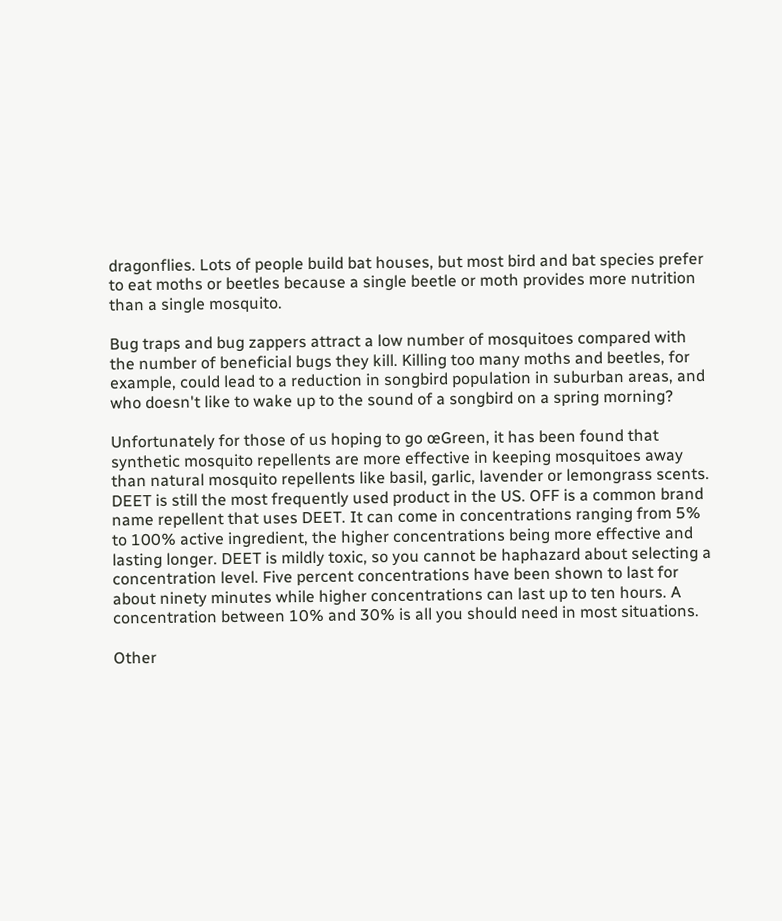dragonflies. Lots of people build bat houses, but most bird and bat species prefer to eat moths or beetles because a single beetle or moth provides more nutrition than a single mosquito.

Bug traps and bug zappers attract a low number of mosquitoes compared with the number of beneficial bugs they kill. Killing too many moths and beetles, for example, could lead to a reduction in songbird population in suburban areas, and who doesn't like to wake up to the sound of a songbird on a spring morning?

Unfortunately for those of us hoping to go œGreen, it has been found that synthetic mosquito repellents are more effective in keeping mosquitoes away than natural mosquito repellents like basil, garlic, lavender or lemongrass scents. DEET is still the most frequently used product in the US. OFF is a common brand name repellent that uses DEET. It can come in concentrations ranging from 5% to 100% active ingredient, the higher concentrations being more effective and lasting longer. DEET is mildly toxic, so you cannot be haphazard about selecting a concentration level. Five percent concentrations have been shown to last for about ninety minutes while higher concentrations can last up to ten hours. A concentration between 10% and 30% is all you should need in most situations.

Other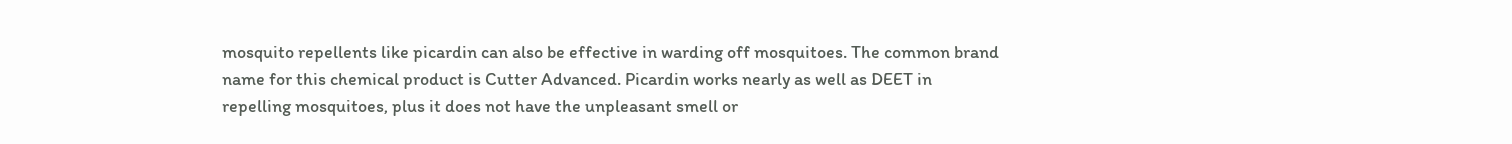mosquito repellents like picardin can also be effective in warding off mosquitoes. The common brand name for this chemical product is Cutter Advanced. Picardin works nearly as well as DEET in repelling mosquitoes, plus it does not have the unpleasant smell or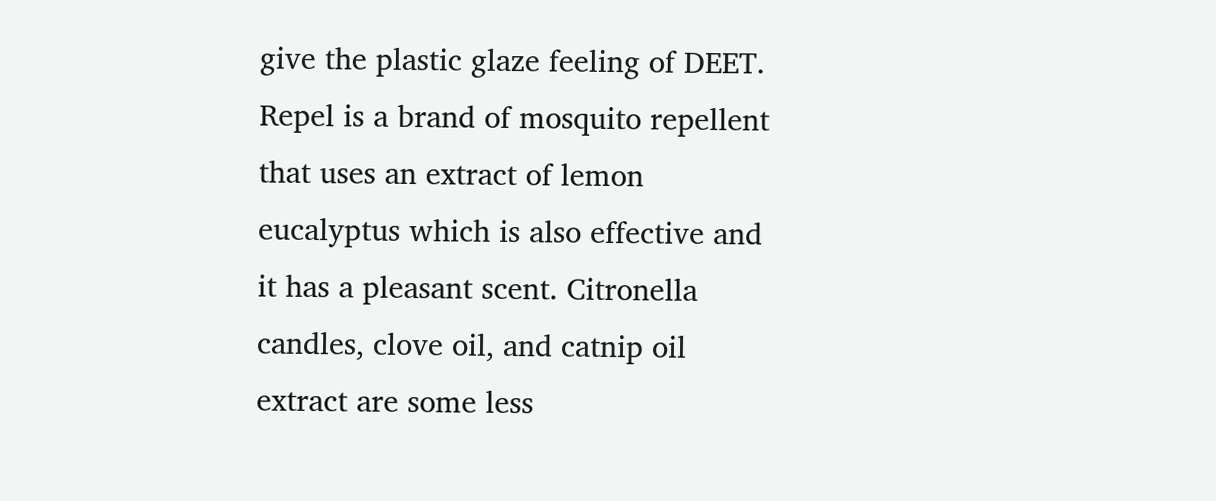give the plastic glaze feeling of DEET. Repel is a brand of mosquito repellent that uses an extract of lemon eucalyptus which is also effective and it has a pleasant scent. Citronella candles, clove oil, and catnip oil extract are some less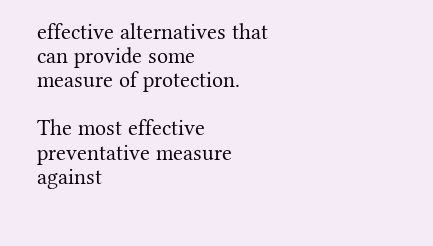effective alternatives that can provide some measure of protection.

The most effective preventative measure against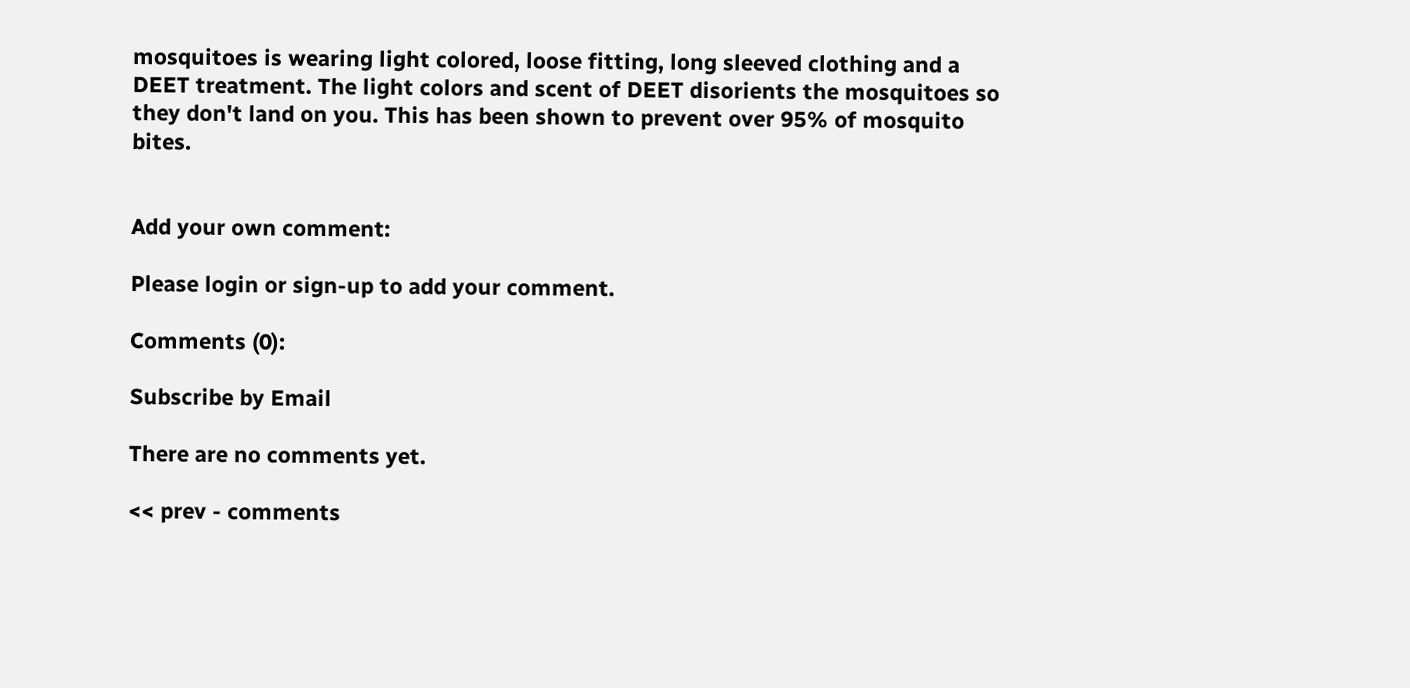mosquitoes is wearing light colored, loose fitting, long sleeved clothing and a DEET treatment. The light colors and scent of DEET disorients the mosquitoes so they don't land on you. This has been shown to prevent over 95% of mosquito bites.


Add your own comment:

Please login or sign-up to add your comment.

Comments (0):

Subscribe by Email

There are no comments yet.

<< prev - comments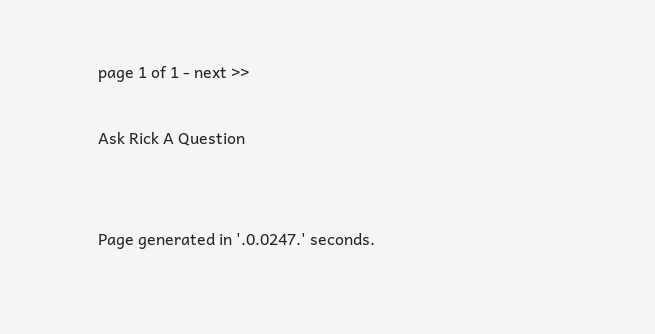page 1 of 1 - next >>

Ask Rick A Question


Page generated in '.0.0247.' seconds.